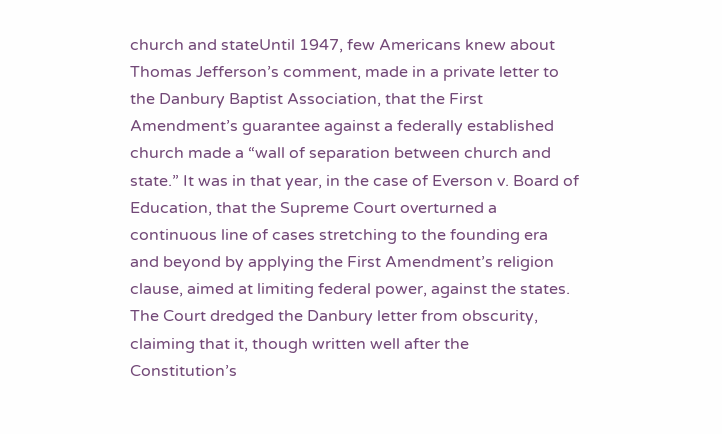church and stateUntil 1947, few Americans knew about Thomas Jefferson’s comment, made in a private letter to the Danbury Baptist Association, that the First Amendment’s guarantee against a federally established church made a “wall of separation between church and state.” It was in that year, in the case of Everson v. Board of Education, that the Supreme Court overturned a continuous line of cases stretching to the founding era and beyond by applying the First Amendment’s religion clause, aimed at limiting federal power, against the states. The Court dredged the Danbury letter from obscurity, claiming that it, though written well after the Constitution’s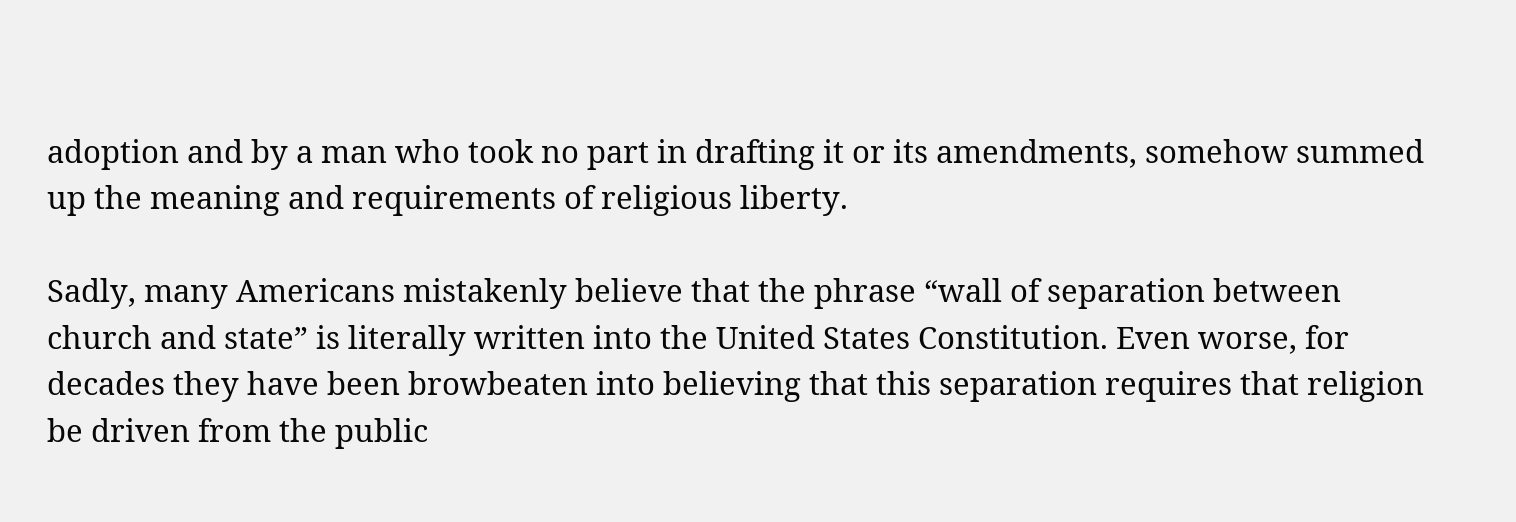adoption and by a man who took no part in drafting it or its amendments, somehow summed up the meaning and requirements of religious liberty.

Sadly, many Americans mistakenly believe that the phrase “wall of separation between church and state” is literally written into the United States Constitution. Even worse, for decades they have been browbeaten into believing that this separation requires that religion be driven from the public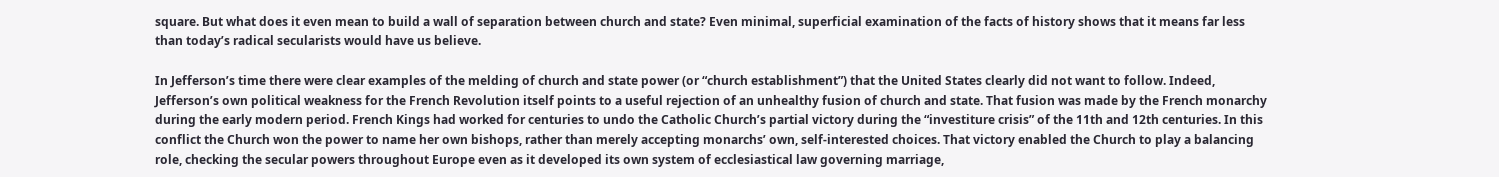square. But what does it even mean to build a wall of separation between church and state? Even minimal, superficial examination of the facts of history shows that it means far less than today’s radical secularists would have us believe.

In Jefferson’s time there were clear examples of the melding of church and state power (or “church establishment”) that the United States clearly did not want to follow. Indeed, Jefferson’s own political weakness for the French Revolution itself points to a useful rejection of an unhealthy fusion of church and state. That fusion was made by the French monarchy during the early modern period. French Kings had worked for centuries to undo the Catholic Church’s partial victory during the “investiture crisis” of the 11th and 12th centuries. In this conflict the Church won the power to name her own bishops, rather than merely accepting monarchs’ own, self-interested choices. That victory enabled the Church to play a balancing role, checking the secular powers throughout Europe even as it developed its own system of ecclesiastical law governing marriage,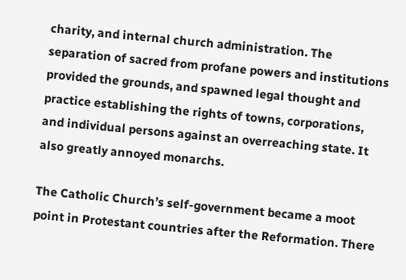charity, and internal church administration. The separation of sacred from profane powers and institutions provided the grounds, and spawned legal thought and practice establishing the rights of towns, corporations, and individual persons against an overreaching state. It also greatly annoyed monarchs.

The Catholic Church’s self-government became a moot point in Protestant countries after the Reformation. There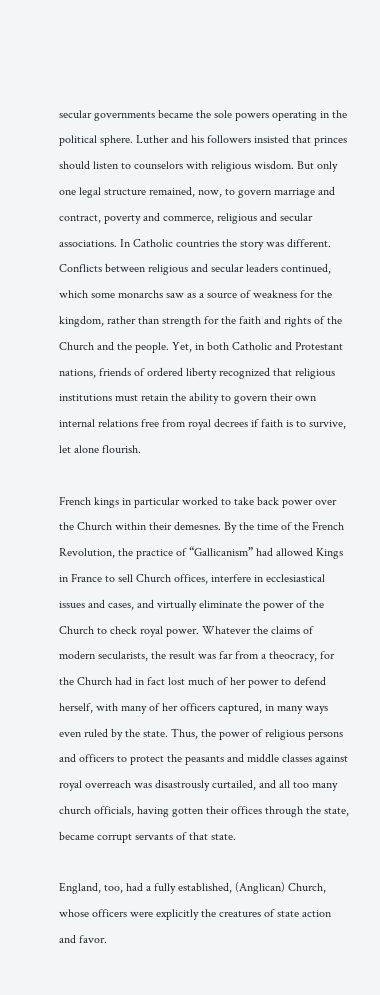secular governments became the sole powers operating in the political sphere. Luther and his followers insisted that princes should listen to counselors with religious wisdom. But only one legal structure remained, now, to govern marriage and contract, poverty and commerce, religious and secular associations. In Catholic countries the story was different. Conflicts between religious and secular leaders continued, which some monarchs saw as a source of weakness for the kingdom, rather than strength for the faith and rights of the Church and the people. Yet, in both Catholic and Protestant nations, friends of ordered liberty recognized that religious institutions must retain the ability to govern their own internal relations free from royal decrees if faith is to survive, let alone flourish.

French kings in particular worked to take back power over the Church within their demesnes. By the time of the French Revolution, the practice of “Gallicanism” had allowed Kings in France to sell Church offices, interfere in ecclesiastical issues and cases, and virtually eliminate the power of the Church to check royal power. Whatever the claims of modern secularists, the result was far from a theocracy, for the Church had in fact lost much of her power to defend herself, with many of her officers captured, in many ways even ruled by the state. Thus, the power of religious persons and officers to protect the peasants and middle classes against royal overreach was disastrously curtailed, and all too many church officials, having gotten their offices through the state, became corrupt servants of that state.

England, too, had a fully established, (Anglican) Church, whose officers were explicitly the creatures of state action and favor.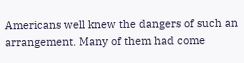Americans well knew the dangers of such an arrangement. Many of them had come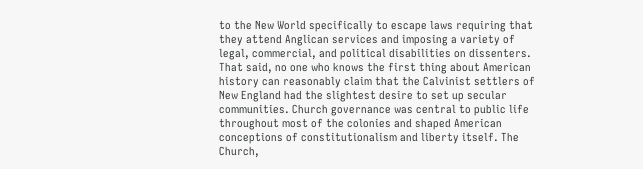to the New World specifically to escape laws requiring that they attend Anglican services and imposing a variety of legal, commercial, and political disabilities on dissenters. That said, no one who knows the first thing about American history can reasonably claim that the Calvinist settlers of New England had the slightest desire to set up secular communities. Church governance was central to public life throughout most of the colonies and shaped American conceptions of constitutionalism and liberty itself. The Church,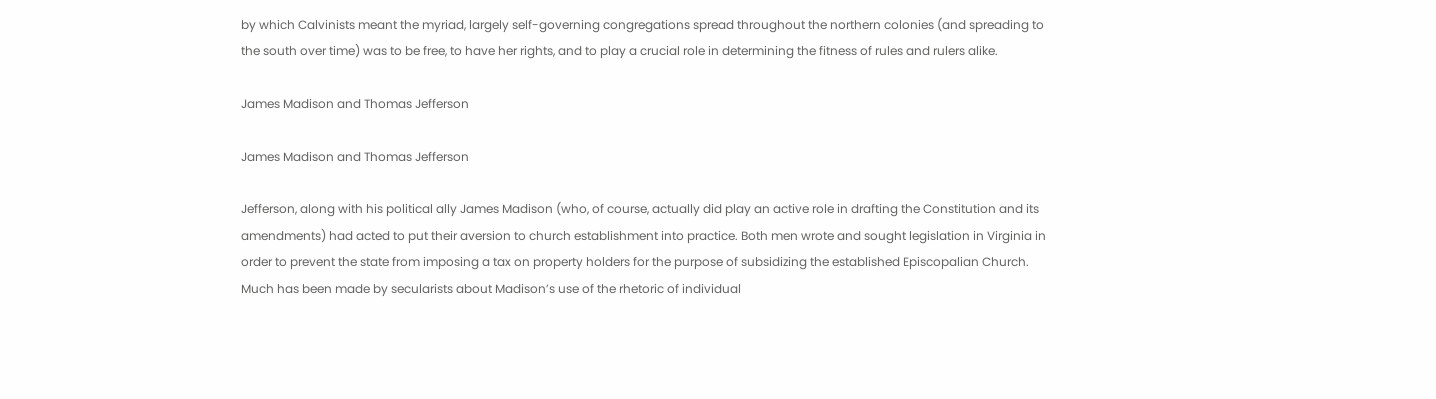by which Calvinists meant the myriad, largely self-governing congregations spread throughout the northern colonies (and spreading to the south over time) was to be free, to have her rights, and to play a crucial role in determining the fitness of rules and rulers alike.

James Madison and Thomas Jefferson

James Madison and Thomas Jefferson

Jefferson, along with his political ally James Madison (who, of course, actually did play an active role in drafting the Constitution and its amendments) had acted to put their aversion to church establishment into practice. Both men wrote and sought legislation in Virginia in order to prevent the state from imposing a tax on property holders for the purpose of subsidizing the established Episcopalian Church. Much has been made by secularists about Madison’s use of the rhetoric of individual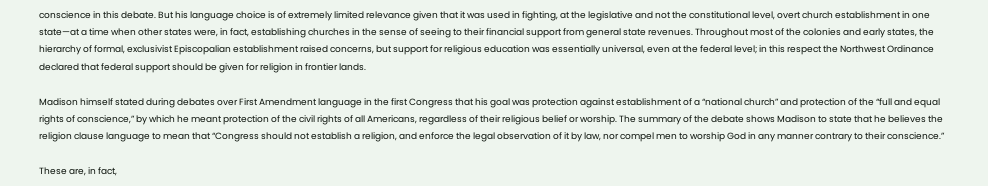conscience in this debate. But his language choice is of extremely limited relevance given that it was used in fighting, at the legislative and not the constitutional level, overt church establishment in one state—at a time when other states were, in fact, establishing churches in the sense of seeing to their financial support from general state revenues. Throughout most of the colonies and early states, the hierarchy of formal, exclusivist Episcopalian establishment raised concerns, but support for religious education was essentially universal, even at the federal level; in this respect the Northwest Ordinance declared that federal support should be given for religion in frontier lands.

Madison himself stated during debates over First Amendment language in the first Congress that his goal was protection against establishment of a “national church” and protection of the “full and equal rights of conscience,” by which he meant protection of the civil rights of all Americans, regardless of their religious belief or worship. The summary of the debate shows Madison to state that he believes the religion clause language to mean that “Congress should not establish a religion, and enforce the legal observation of it by law, nor compel men to worship God in any manner contrary to their conscience.”

These are, in fact,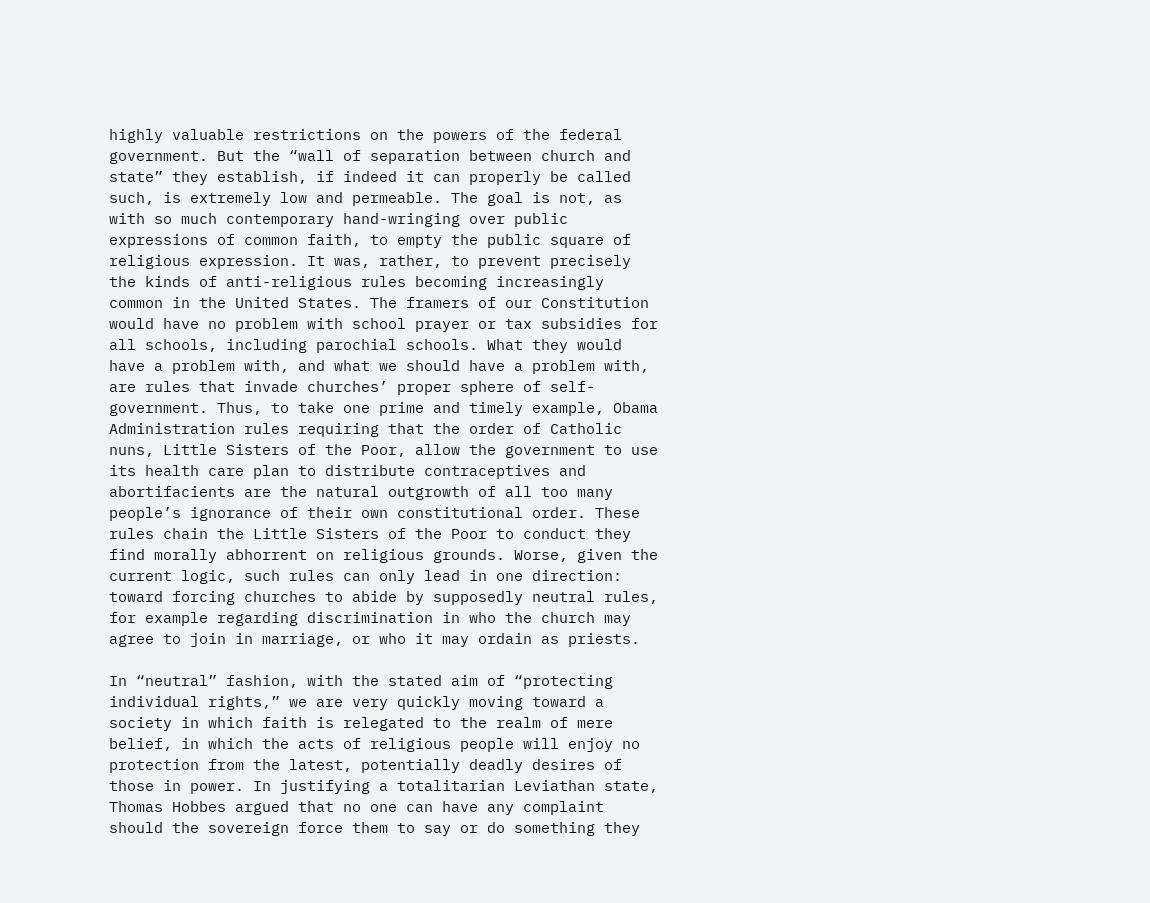highly valuable restrictions on the powers of the federal government. But the “wall of separation between church and state” they establish, if indeed it can properly be called such, is extremely low and permeable. The goal is not, as with so much contemporary hand-wringing over public expressions of common faith, to empty the public square of religious expression. It was, rather, to prevent precisely the kinds of anti-religious rules becoming increasingly common in the United States. The framers of our Constitution would have no problem with school prayer or tax subsidies for all schools, including parochial schools. What they would have a problem with, and what we should have a problem with, are rules that invade churches’ proper sphere of self-government. Thus, to take one prime and timely example, Obama Administration rules requiring that the order of Catholic nuns, Little Sisters of the Poor, allow the government to use its health care plan to distribute contraceptives and abortifacients are the natural outgrowth of all too many people’s ignorance of their own constitutional order. These rules chain the Little Sisters of the Poor to conduct they find morally abhorrent on religious grounds. Worse, given the current logic, such rules can only lead in one direction: toward forcing churches to abide by supposedly neutral rules, for example regarding discrimination in who the church may agree to join in marriage, or who it may ordain as priests.

In “neutral” fashion, with the stated aim of “protecting individual rights,” we are very quickly moving toward a society in which faith is relegated to the realm of mere belief, in which the acts of religious people will enjoy no protection from the latest, potentially deadly desires of those in power. In justifying a totalitarian Leviathan state, Thomas Hobbes argued that no one can have any complaint should the sovereign force them to say or do something they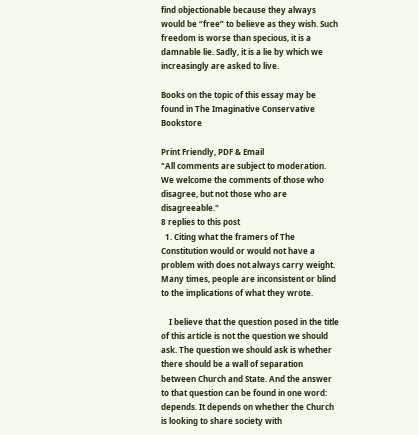find objectionable because they always would be “free” to believe as they wish. Such freedom is worse than specious, it is a damnable lie. Sadly, it is a lie by which we increasingly are asked to live.

Books on the topic of this essay may be found in The Imaginative Conservative Bookstore

Print Friendly, PDF & Email
"All comments are subject to moderation. We welcome the comments of those who disagree, but not those who are disagreeable."
8 replies to this post
  1. Citing what the framers of The Constitution would or would not have a problem with does not always carry weight. Many times, people are inconsistent or blind to the implications of what they wrote.

    I believe that the question posed in the title of this article is not the question we should ask. The question we should ask is whether there should be a wall of separation between Church and State. And the answer to that question can be found in one word: depends. It depends on whether the Church is looking to share society with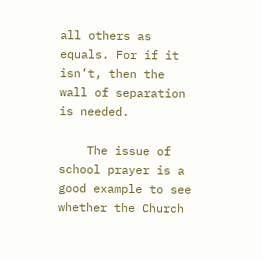all others as equals. For if it isn’t, then the wall of separation is needed.

    The issue of school prayer is a good example to see whether the Church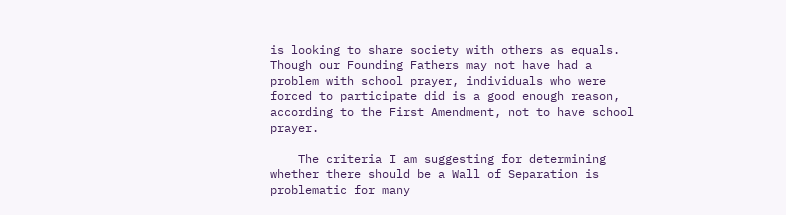is looking to share society with others as equals. Though our Founding Fathers may not have had a problem with school prayer, individuals who were forced to participate did is a good enough reason, according to the First Amendment, not to have school prayer.

    The criteria I am suggesting for determining whether there should be a Wall of Separation is problematic for many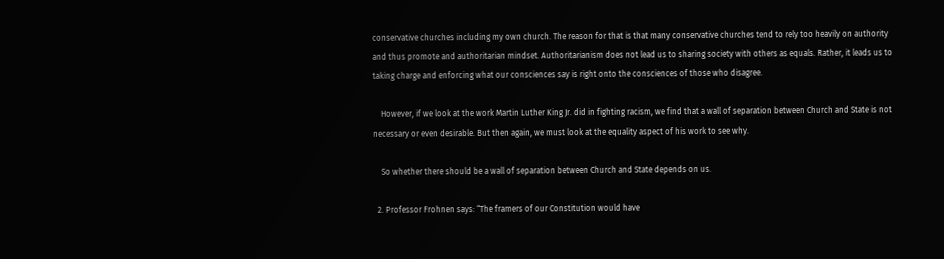conservative churches including my own church. The reason for that is that many conservative churches tend to rely too heavily on authority and thus promote and authoritarian mindset. Authoritarianism does not lead us to sharing society with others as equals. Rather, it leads us to taking charge and enforcing what our consciences say is right onto the consciences of those who disagree.

    However, if we look at the work Martin Luther King Jr. did in fighting racism, we find that a wall of separation between Church and State is not necessary or even desirable. But then again, we must look at the equality aspect of his work to see why.

    So whether there should be a wall of separation between Church and State depends on us.

  2. Professor Frohnen says: “The framers of our Constitution would have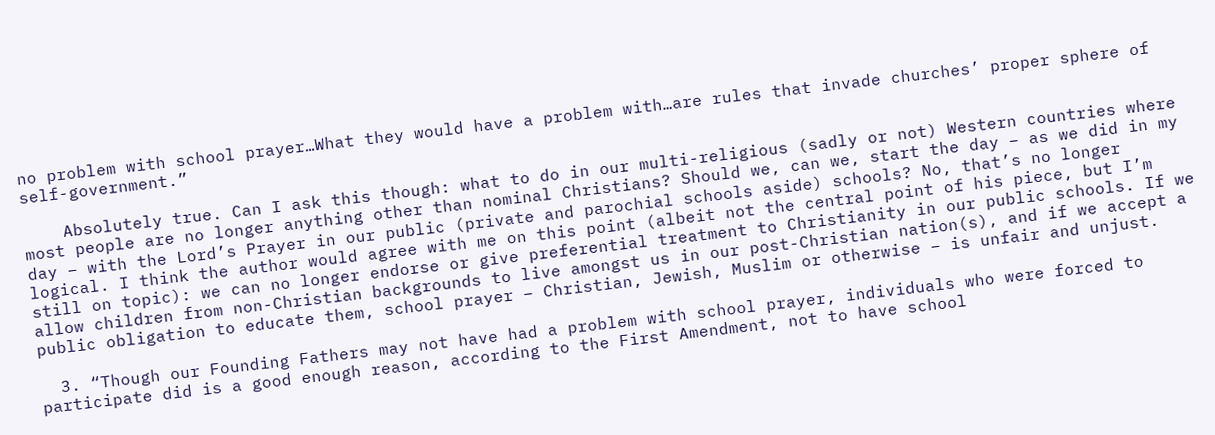no problem with school prayer…What they would have a problem with…are rules that invade churches’ proper sphere of self-government.”

    Absolutely true. Can I ask this though: what to do in our multi-religious (sadly or not) Western countries where most people are no longer anything other than nominal Christians? Should we, can we, start the day – as we did in my day – with the Lord’s Prayer in our public (private and parochial schools aside) schools? No, that’s no longer logical. I think the author would agree with me on this point (albeit not the central point of his piece, but I’m still on topic): we can no longer endorse or give preferential treatment to Christianity in our public schools. If we allow children from non-Christian backgrounds to live amongst us in our post-Christian nation(s), and if we accept a public obligation to educate them, school prayer – Christian, Jewish, Muslim or otherwise – is unfair and unjust.

  3. “Though our Founding Fathers may not have had a problem with school prayer, individuals who were forced to participate did is a good enough reason, according to the First Amendment, not to have school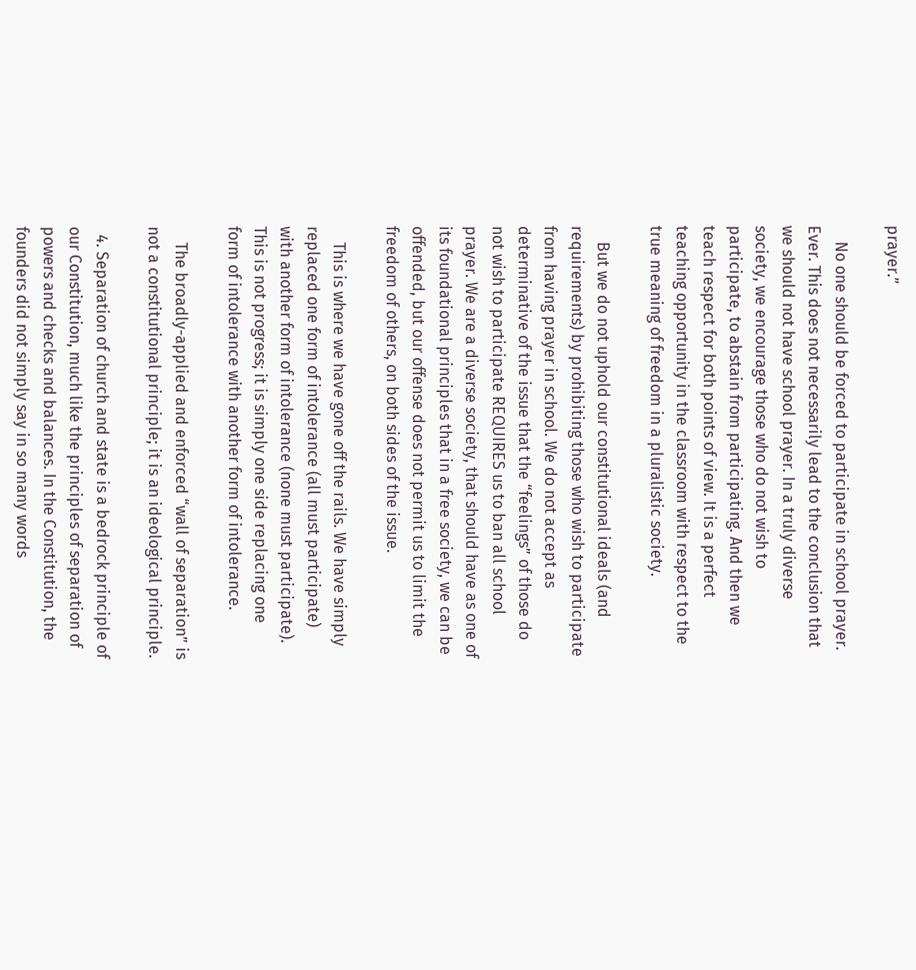prayer.”

    No one should be forced to participate in school prayer. Ever. This does not necessarily lead to the conclusion that we should not have school prayer. In a truly diverse society, we encourage those who do not wish to participate, to abstain from participating. And then we teach respect for both points of view. It is a perfect teaching opportunity in the classroom with respect to the true meaning of freedom in a pluralistic society.

    But we do not uphold our constitutional ideals (and requirements) by prohibiting those who wish to participate from having prayer in school. We do not accept as determinative of the issue that the “feelings” of those do not wish to participate REQUIRES us to ban all school prayer. We are a diverse society, that should have as one of its foundational principles that in a free society, we can be offended, but our offense does not permit us to limit the freedom of others, on both sides of the issue.

    This is where we have gone off the rails. We have simply replaced one form of intolerance (all must participate) with another form of intolerance (none must participate). This is not progress; it is simply one side replacing one form of intolerance with another form of intolerance.

    The broadly-applied and enforced “wall of separation” is not a constitutional principle; it is an ideological principle.

  4. Separation of church and state is a bedrock principle of our Constitution, much like the principles of separation of powers and checks and balances. In the Constitution, the founders did not simply say in so many words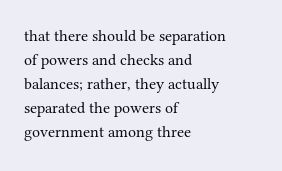that there should be separation of powers and checks and balances; rather, they actually separated the powers of government among three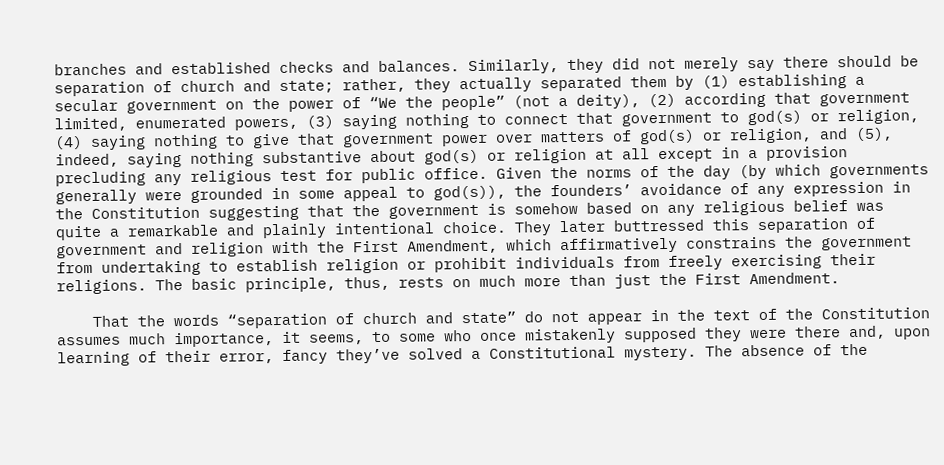branches and established checks and balances. Similarly, they did not merely say there should be separation of church and state; rather, they actually separated them by (1) establishing a secular government on the power of “We the people” (not a deity), (2) according that government limited, enumerated powers, (3) saying nothing to connect that government to god(s) or religion, (4) saying nothing to give that government power over matters of god(s) or religion, and (5), indeed, saying nothing substantive about god(s) or religion at all except in a provision precluding any religious test for public office. Given the norms of the day (by which governments generally were grounded in some appeal to god(s)), the founders’ avoidance of any expression in the Constitution suggesting that the government is somehow based on any religious belief was quite a remarkable and plainly intentional choice. They later buttressed this separation of government and religion with the First Amendment, which affirmatively constrains the government from undertaking to establish religion or prohibit individuals from freely exercising their religions. The basic principle, thus, rests on much more than just the First Amendment.

    That the words “separation of church and state” do not appear in the text of the Constitution assumes much importance, it seems, to some who once mistakenly supposed they were there and, upon learning of their error, fancy they’ve solved a Constitutional mystery. The absence of the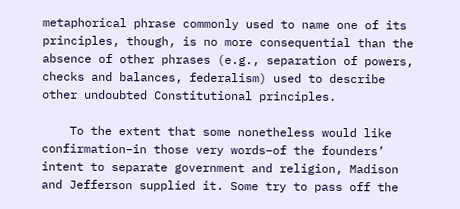metaphorical phrase commonly used to name one of its principles, though, is no more consequential than the absence of other phrases (e.g., separation of powers, checks and balances, federalism) used to describe other undoubted Constitutional principles.

    To the extent that some nonetheless would like confirmation–in those very words–of the founders’ intent to separate government and religion, Madison and Jefferson supplied it. Some try to pass off the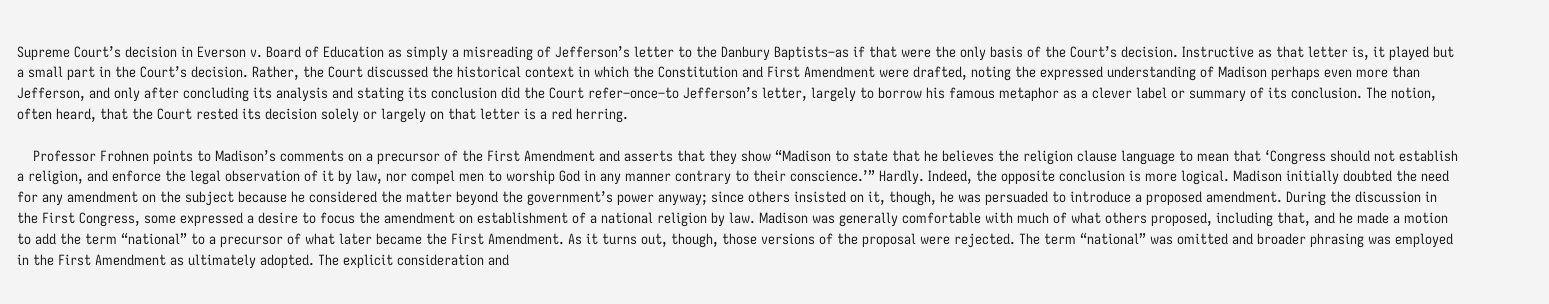Supreme Court’s decision in Everson v. Board of Education as simply a misreading of Jefferson’s letter to the Danbury Baptists–as if that were the only basis of the Court’s decision. Instructive as that letter is, it played but a small part in the Court’s decision. Rather, the Court discussed the historical context in which the Constitution and First Amendment were drafted, noting the expressed understanding of Madison perhaps even more than Jefferson, and only after concluding its analysis and stating its conclusion did the Court refer–once–to Jefferson’s letter, largely to borrow his famous metaphor as a clever label or summary of its conclusion. The notion, often heard, that the Court rested its decision solely or largely on that letter is a red herring.

    Professor Frohnen points to Madison’s comments on a precursor of the First Amendment and asserts that they show “Madison to state that he believes the religion clause language to mean that ‘Congress should not establish a religion, and enforce the legal observation of it by law, nor compel men to worship God in any manner contrary to their conscience.’” Hardly. Indeed, the opposite conclusion is more logical. Madison initially doubted the need for any amendment on the subject because he considered the matter beyond the government’s power anyway; since others insisted on it, though, he was persuaded to introduce a proposed amendment. During the discussion in the First Congress, some expressed a desire to focus the amendment on establishment of a national religion by law. Madison was generally comfortable with much of what others proposed, including that, and he made a motion to add the term “national” to a precursor of what later became the First Amendment. As it turns out, though, those versions of the proposal were rejected. The term “national” was omitted and broader phrasing was employed in the First Amendment as ultimately adopted. The explicit consideration and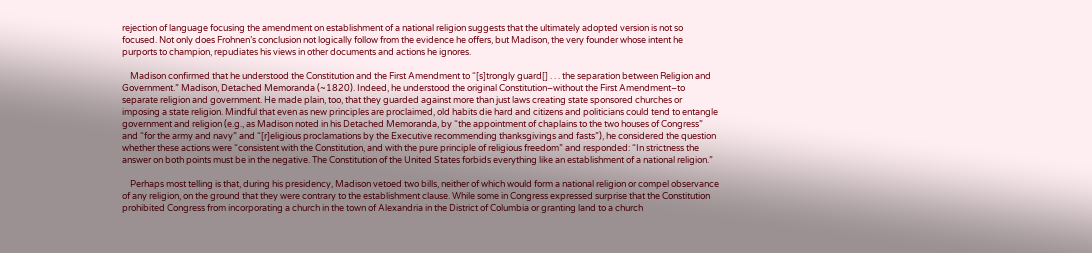rejection of language focusing the amendment on establishment of a national religion suggests that the ultimately adopted version is not so focused. Not only does Frohnen’s conclusion not logically follow from the evidence he offers, but Madison, the very founder whose intent he purports to champion, repudiates his views in other documents and actions he ignores.

    Madison confirmed that he understood the Constitution and the First Amendment to “[s]trongly guard[] . . . the separation between Religion and Government.” Madison, Detached Memoranda (~1820). Indeed, he understood the original Constitution–without the First Amendment–to separate religion and government. He made plain, too, that they guarded against more than just laws creating state sponsored churches or imposing a state religion. Mindful that even as new principles are proclaimed, old habits die hard and citizens and politicians could tend to entangle government and religion (e.g., as Madison noted in his Detached Memoranda, by “the appointment of chaplains to the two houses of Congress” and “for the army and navy” and “[r]eligious proclamations by the Executive recommending thanksgivings and fasts”), he considered the question whether these actions were “consistent with the Constitution, and with the pure principle of religious freedom” and responded: “In strictness the answer on both points must be in the negative. The Constitution of the United States forbids everything like an establishment of a national religion.”

    Perhaps most telling is that, during his presidency, Madison vetoed two bills, neither of which would form a national religion or compel observance of any religion, on the ground that they were contrary to the establishment clause. While some in Congress expressed surprise that the Constitution prohibited Congress from incorporating a church in the town of Alexandria in the District of Columbia or granting land to a church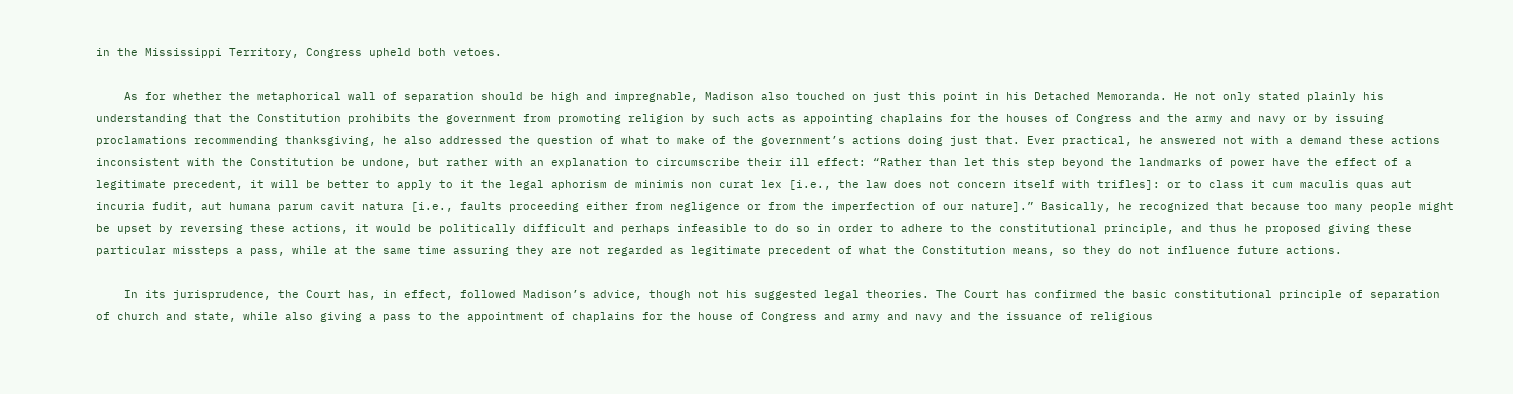in the Mississippi Territory, Congress upheld both vetoes.

    As for whether the metaphorical wall of separation should be high and impregnable, Madison also touched on just this point in his Detached Memoranda. He not only stated plainly his understanding that the Constitution prohibits the government from promoting religion by such acts as appointing chaplains for the houses of Congress and the army and navy or by issuing proclamations recommending thanksgiving, he also addressed the question of what to make of the government’s actions doing just that. Ever practical, he answered not with a demand these actions inconsistent with the Constitution be undone, but rather with an explanation to circumscribe their ill effect: “Rather than let this step beyond the landmarks of power have the effect of a legitimate precedent, it will be better to apply to it the legal aphorism de minimis non curat lex [i.e., the law does not concern itself with trifles]: or to class it cum maculis quas aut incuria fudit, aut humana parum cavit natura [i.e., faults proceeding either from negligence or from the imperfection of our nature].” Basically, he recognized that because too many people might be upset by reversing these actions, it would be politically difficult and perhaps infeasible to do so in order to adhere to the constitutional principle, and thus he proposed giving these particular missteps a pass, while at the same time assuring they are not regarded as legitimate precedent of what the Constitution means, so they do not influence future actions.

    In its jurisprudence, the Court has, in effect, followed Madison’s advice, though not his suggested legal theories. The Court has confirmed the basic constitutional principle of separation of church and state, while also giving a pass to the appointment of chaplains for the house of Congress and army and navy and the issuance of religious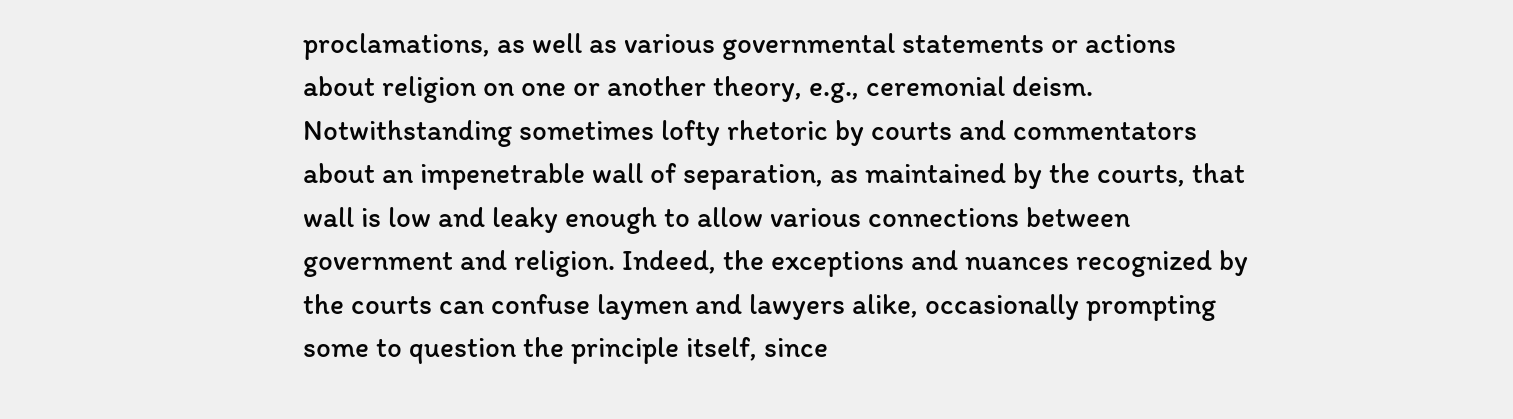proclamations, as well as various governmental statements or actions about religion on one or another theory, e.g., ceremonial deism. Notwithstanding sometimes lofty rhetoric by courts and commentators about an impenetrable wall of separation, as maintained by the courts, that wall is low and leaky enough to allow various connections between government and religion. Indeed, the exceptions and nuances recognized by the courts can confuse laymen and lawyers alike, occasionally prompting some to question the principle itself, since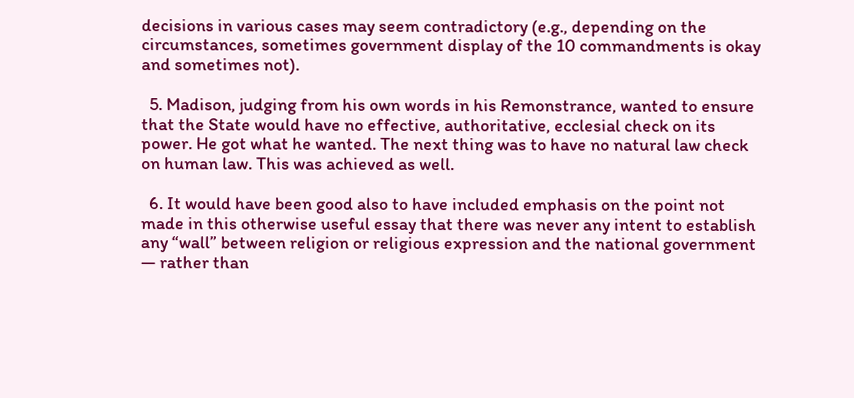decisions in various cases may seem contradictory (e.g., depending on the circumstances, sometimes government display of the 10 commandments is okay and sometimes not).

  5. Madison, judging from his own words in his Remonstrance, wanted to ensure that the State would have no effective, authoritative, ecclesial check on its power. He got what he wanted. The next thing was to have no natural law check on human law. This was achieved as well.

  6. It would have been good also to have included emphasis on the point not made in this otherwise useful essay that there was never any intent to establish any “wall” between religion or religious expression and the national government — rather than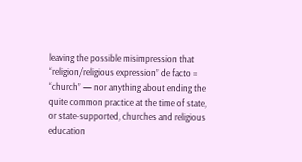leaving the possible misimpression that “religion/religious expression” de facto = “church” — nor anything about ending the quite common practice at the time of state, or state-supported, churches and religious education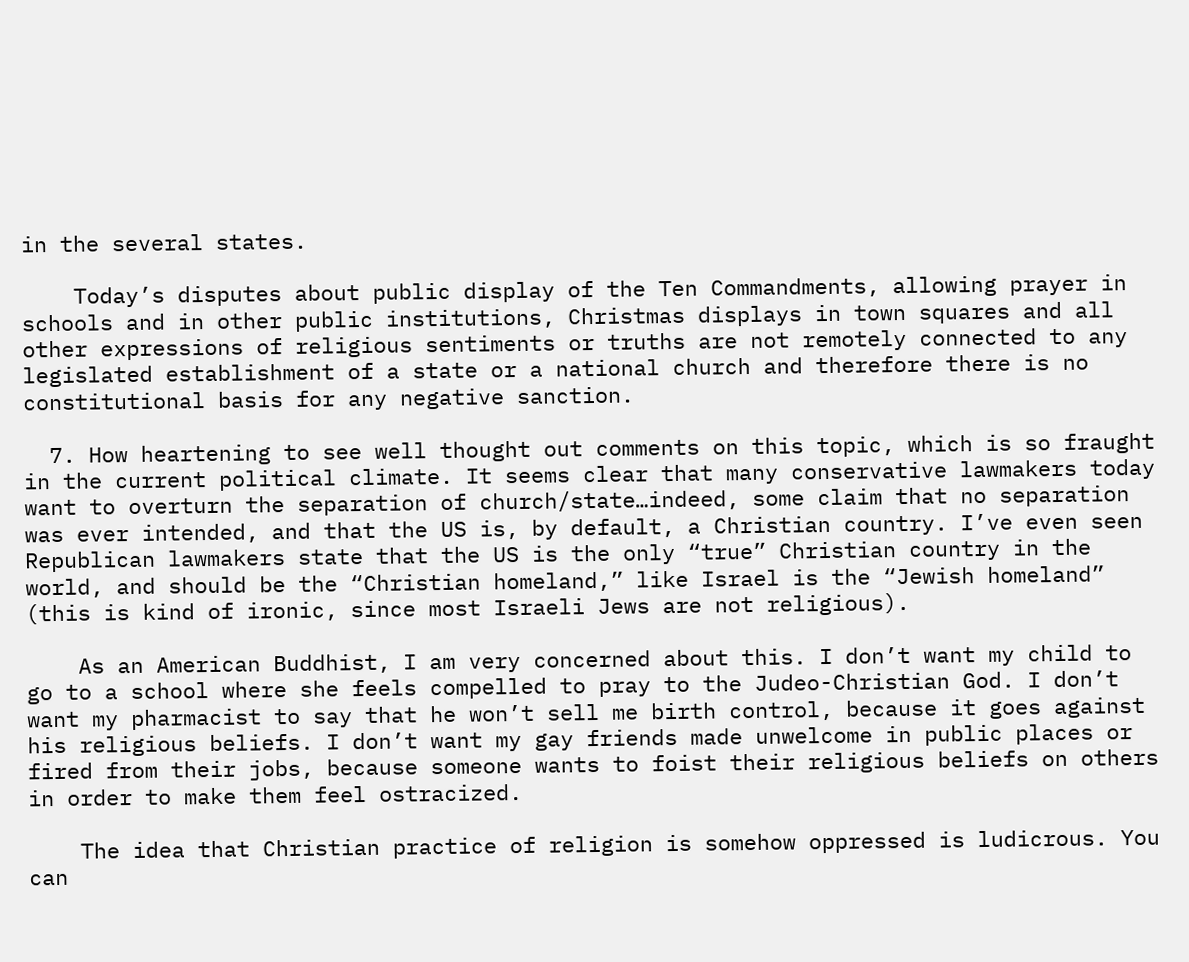in the several states.

    Today’s disputes about public display of the Ten Commandments, allowing prayer in schools and in other public institutions, Christmas displays in town squares and all other expressions of religious sentiments or truths are not remotely connected to any legislated establishment of a state or a national church and therefore there is no constitutional basis for any negative sanction.

  7. How heartening to see well thought out comments on this topic, which is so fraught in the current political climate. It seems clear that many conservative lawmakers today want to overturn the separation of church/state…indeed, some claim that no separation was ever intended, and that the US is, by default, a Christian country. I’ve even seen Republican lawmakers state that the US is the only “true” Christian country in the world, and should be the “Christian homeland,” like Israel is the “Jewish homeland” (this is kind of ironic, since most Israeli Jews are not religious).

    As an American Buddhist, I am very concerned about this. I don’t want my child to go to a school where she feels compelled to pray to the Judeo-Christian God. I don’t want my pharmacist to say that he won’t sell me birth control, because it goes against his religious beliefs. I don’t want my gay friends made unwelcome in public places or fired from their jobs, because someone wants to foist their religious beliefs on others in order to make them feel ostracized.

    The idea that Christian practice of religion is somehow oppressed is ludicrous. You can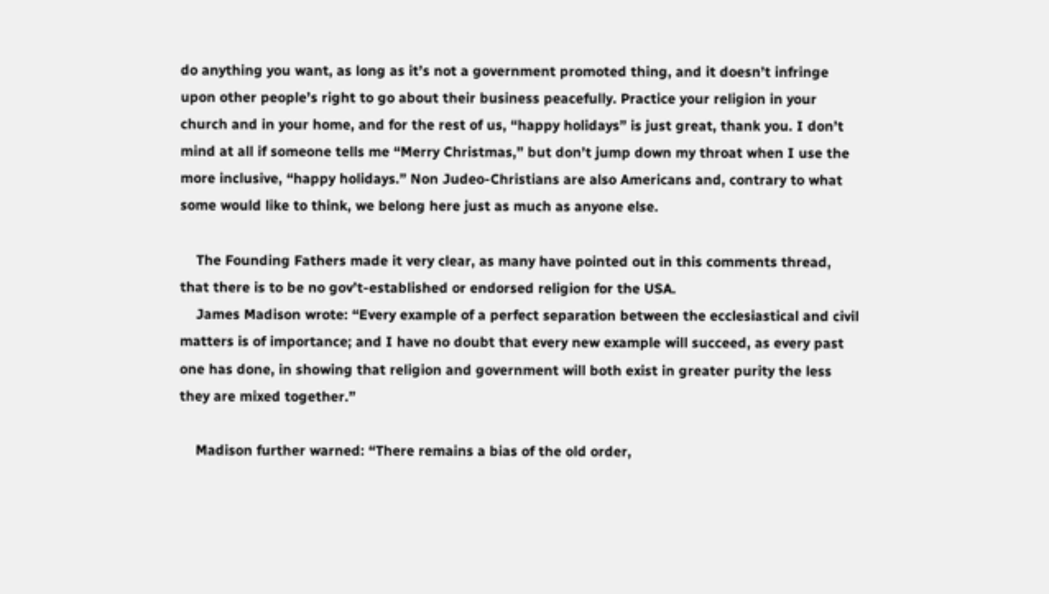do anything you want, as long as it’s not a government promoted thing, and it doesn’t infringe upon other people’s right to go about their business peacefully. Practice your religion in your church and in your home, and for the rest of us, “happy holidays” is just great, thank you. I don’t mind at all if someone tells me “Merry Christmas,” but don’t jump down my throat when I use the more inclusive, “happy holidays.” Non Judeo-Christians are also Americans and, contrary to what some would like to think, we belong here just as much as anyone else.

    The Founding Fathers made it very clear, as many have pointed out in this comments thread, that there is to be no gov’t-established or endorsed religion for the USA.
    James Madison wrote: “Every example of a perfect separation between the ecclesiastical and civil matters is of importance; and I have no doubt that every new example will succeed, as every past one has done, in showing that religion and government will both exist in greater purity the less they are mixed together.”

    Madison further warned: “There remains a bias of the old order,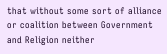that without some sort of alliance or coalition between Government and Religion neither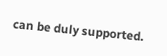can be duly supported.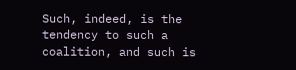Such, indeed, is the tendency to such a coalition, and such is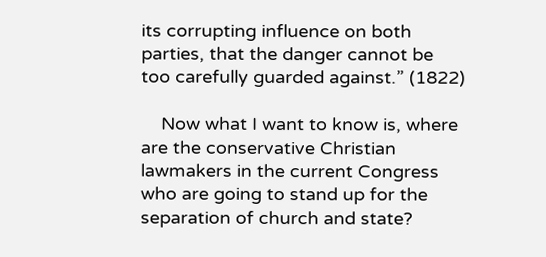its corrupting influence on both parties, that the danger cannot be too carefully guarded against.” (1822)

    Now what I want to know is, where are the conservative Christian lawmakers in the current Congress who are going to stand up for the separation of church and state?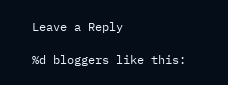Leave a Reply

%d bloggers like this: